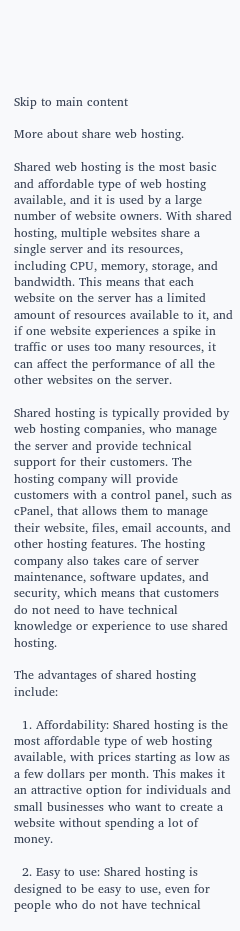Skip to main content

More about share web hosting.

Shared web hosting is the most basic and affordable type of web hosting available, and it is used by a large number of website owners. With shared hosting, multiple websites share a single server and its resources, including CPU, memory, storage, and bandwidth. This means that each website on the server has a limited amount of resources available to it, and if one website experiences a spike in traffic or uses too many resources, it can affect the performance of all the other websites on the server.

Shared hosting is typically provided by web hosting companies, who manage the server and provide technical support for their customers. The hosting company will provide customers with a control panel, such as cPanel, that allows them to manage their website, files, email accounts, and other hosting features. The hosting company also takes care of server maintenance, software updates, and security, which means that customers do not need to have technical knowledge or experience to use shared hosting.

The advantages of shared hosting include:

  1. Affordability: Shared hosting is the most affordable type of web hosting available, with prices starting as low as a few dollars per month. This makes it an attractive option for individuals and small businesses who want to create a website without spending a lot of money.

  2. Easy to use: Shared hosting is designed to be easy to use, even for people who do not have technical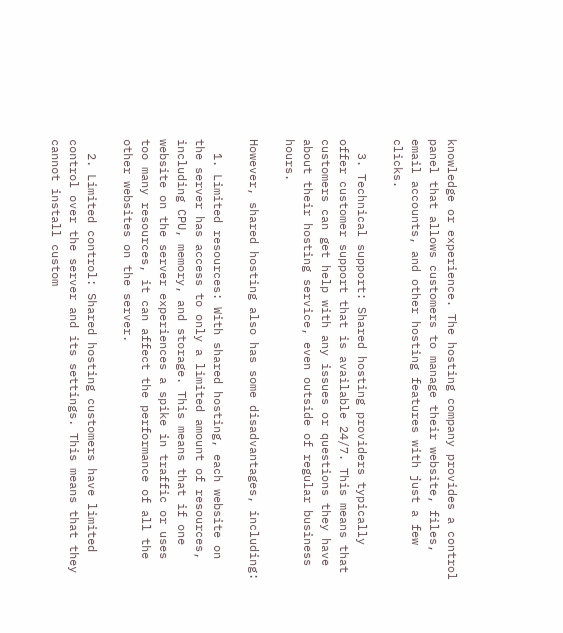knowledge or experience. The hosting company provides a control panel that allows customers to manage their website, files, email accounts, and other hosting features with just a few clicks.

  3. Technical support: Shared hosting providers typically offer customer support that is available 24/7. This means that customers can get help with any issues or questions they have about their hosting service, even outside of regular business hours.

However, shared hosting also has some disadvantages, including:

  1. Limited resources: With shared hosting, each website on the server has access to only a limited amount of resources, including CPU, memory, and storage. This means that if one website on the server experiences a spike in traffic or uses too many resources, it can affect the performance of all the other websites on the server.

  2. Limited control: Shared hosting customers have limited control over the server and its settings. This means that they cannot install custom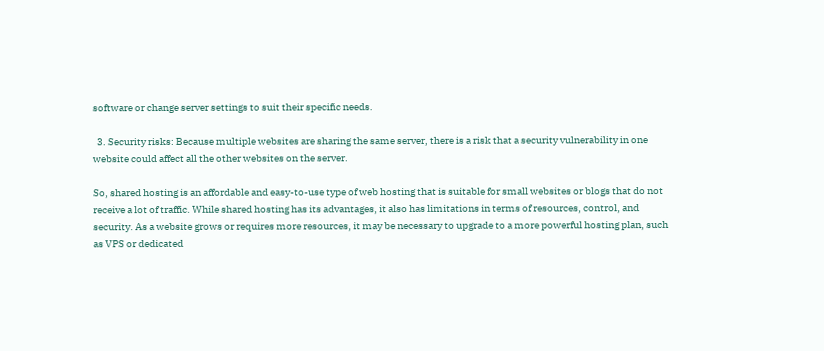software or change server settings to suit their specific needs.

  3. Security risks: Because multiple websites are sharing the same server, there is a risk that a security vulnerability in one website could affect all the other websites on the server.

So, shared hosting is an affordable and easy-to-use type of web hosting that is suitable for small websites or blogs that do not receive a lot of traffic. While shared hosting has its advantages, it also has limitations in terms of resources, control, and security. As a website grows or requires more resources, it may be necessary to upgrade to a more powerful hosting plan, such as VPS or dedicated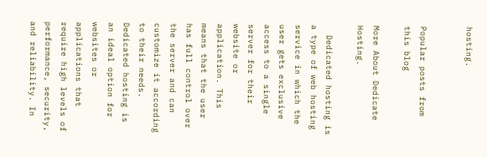hosting.


Popular posts from this blog

More About Dedicate Hosting.

  Dedicated hosting is a type of web hosting service in which the user gets exclusive access to a single server for their website or application. This means that the user has full control over the server and can customize it according to their needs. Dedicated hosting is an ideal option for websites or applications that require high levels of performance, security, and reliability. In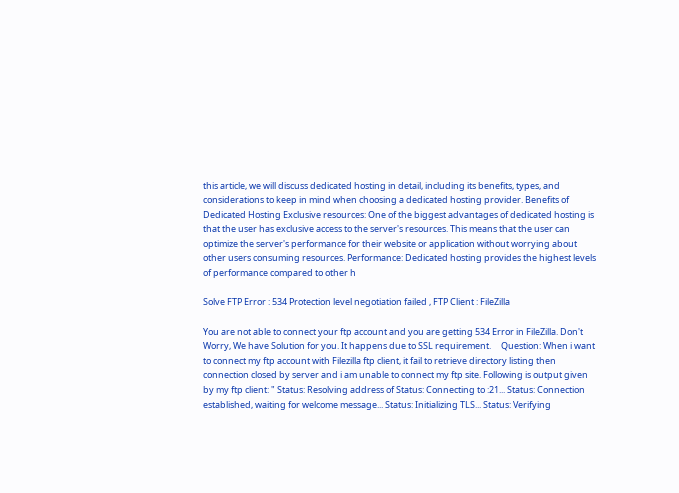this article, we will discuss dedicated hosting in detail, including its benefits, types, and considerations to keep in mind when choosing a dedicated hosting provider. Benefits of Dedicated Hosting Exclusive resources: One of the biggest advantages of dedicated hosting is that the user has exclusive access to the server's resources. This means that the user can optimize the server's performance for their website or application without worrying about other users consuming resources. Performance: Dedicated hosting provides the highest levels of performance compared to other h

Solve FTP Error : 534 Protection level negotiation failed , FTP Client : FileZilla

You are not able to connect your ftp account and you are getting 534 Error in FileZilla. Don't Worry, We have Solution for you. It happens due to SSL requirement.     Question: When i want to connect my ftp account with Filezilla ftp client, it fail to retrieve directory listing then connection closed by server and i am unable to connect my ftp site. Following is output given by my ftp client: " Status: Resolving address of Status: Connecting to :21... Status: Connection established, waiting for welcome message... Status: Initializing TLS... Status: Verifying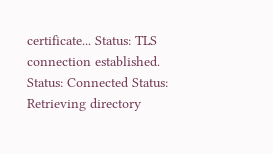certificate... Status: TLS connection established. Status: Connected Status: Retrieving directory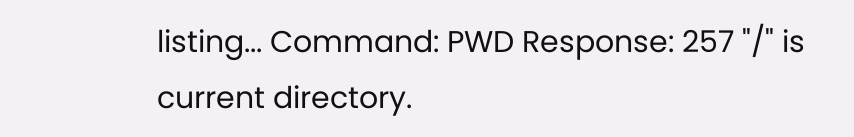listing... Command: PWD Response: 257 "/" is current directory.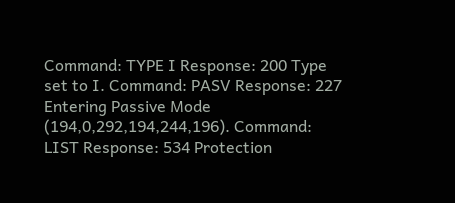Command: TYPE I Response: 200 Type set to I. Command: PASV Response: 227 Entering Passive Mode (194,0,292,194,244,196). Command: LIST Response: 534 Protection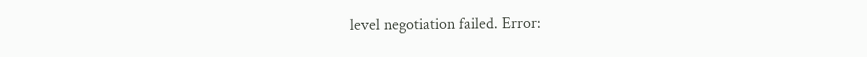level negotiation failed. Error: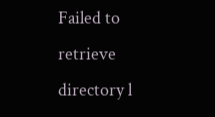Failed to retrieve directory l